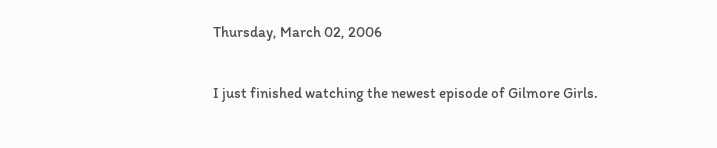Thursday, March 02, 2006

I just finished watching the newest episode of Gilmore Girls.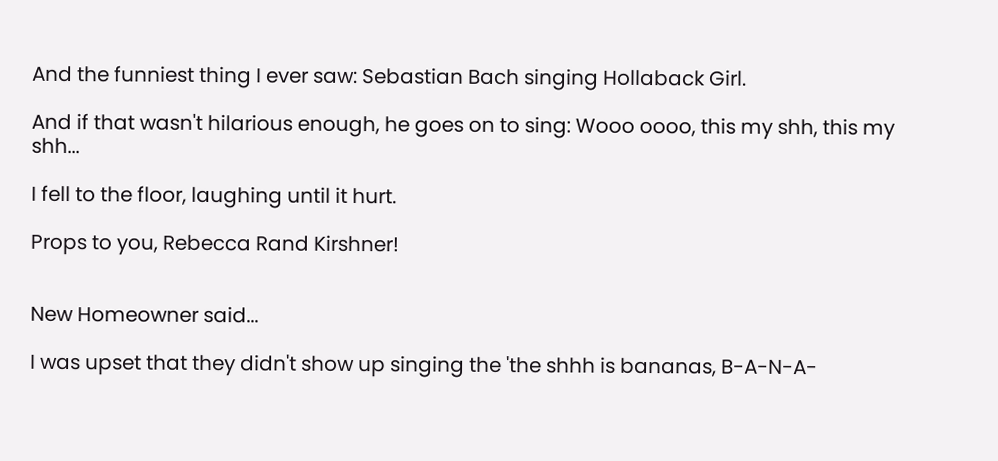And the funniest thing I ever saw: Sebastian Bach singing Hollaback Girl.

And if that wasn't hilarious enough, he goes on to sing: Wooo oooo, this my shh, this my shh...

I fell to the floor, laughing until it hurt.

Props to you, Rebecca Rand Kirshner!


New Homeowner said...

I was upset that they didn't show up singing the 'the shhh is bananas, B-A-N-A-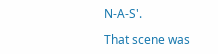N-A-S'.

That scene was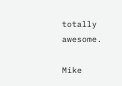totally awesome.

Mike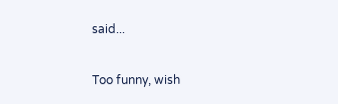said...

Too funny, wish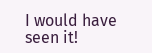I would have seen it!